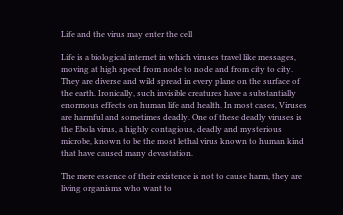Life and the virus may enter the cell

Life is a biological internet in which viruses travel like messages, moving at high speed from node to node and from city to city. They are diverse and wild spread in every plane on the surface of the earth. Ironically, such invisible creatures have a substantially enormous effects on human life and health. In most cases, Viruses are harmful and sometimes deadly. One of these deadly viruses is the Ebola virus, a highly contagious, deadly and mysterious microbe, known to be the most lethal virus known to human kind that have caused many devastation.

The mere essence of their existence is not to cause harm, they are living organisms who want to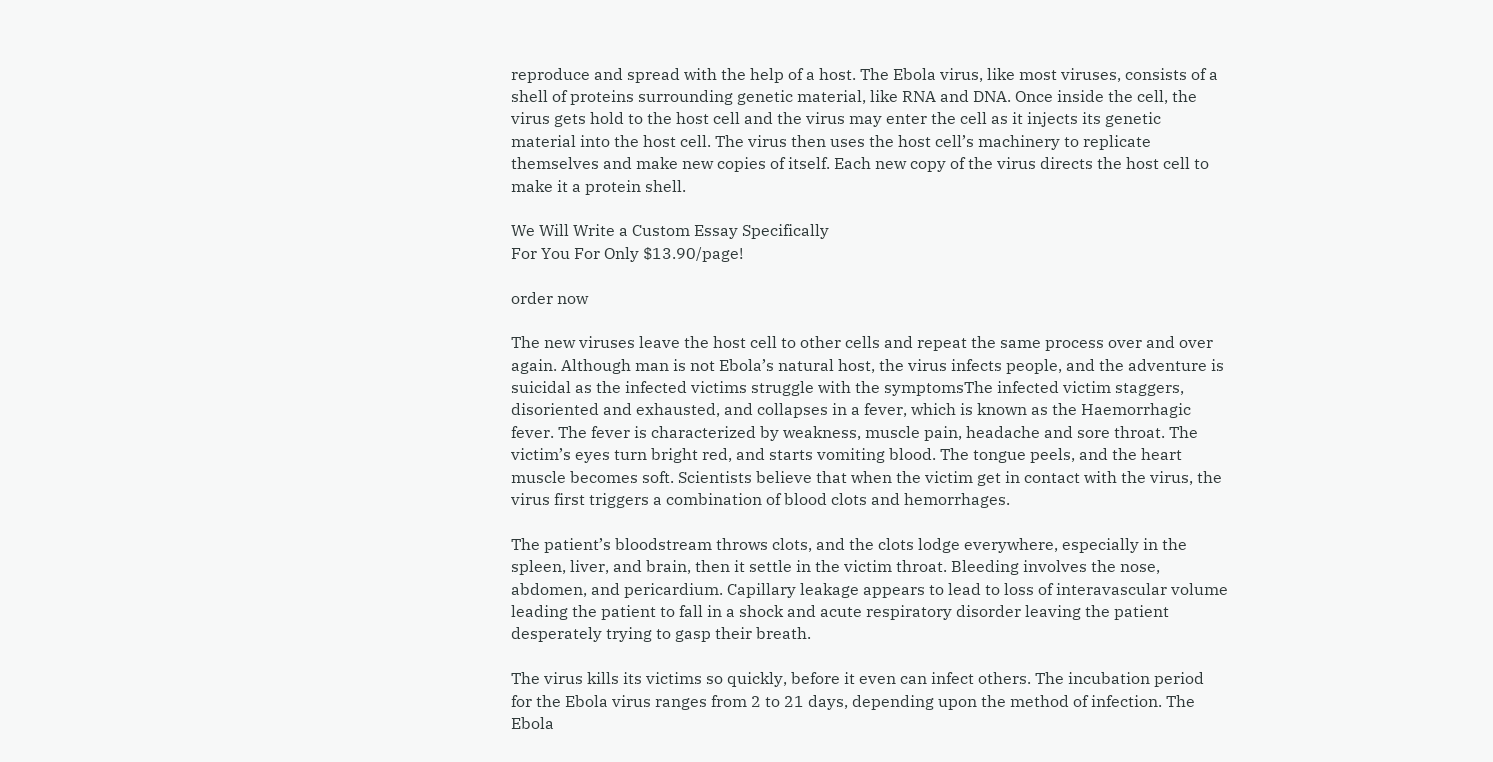reproduce and spread with the help of a host. The Ebola virus, like most viruses, consists of a shell of proteins surrounding genetic material, like RNA and DNA. Once inside the cell, the virus gets hold to the host cell and the virus may enter the cell as it injects its genetic material into the host cell. The virus then uses the host cell’s machinery to replicate themselves and make new copies of itself. Each new copy of the virus directs the host cell to make it a protein shell.

We Will Write a Custom Essay Specifically
For You For Only $13.90/page!

order now

The new viruses leave the host cell to other cells and repeat the same process over and over again. Although man is not Ebola’s natural host, the virus infects people, and the adventure is suicidal as the infected victims struggle with the symptomsThe infected victim staggers, disoriented and exhausted, and collapses in a fever, which is known as the Haemorrhagic fever. The fever is characterized by weakness, muscle pain, headache and sore throat. The victim’s eyes turn bright red, and starts vomiting blood. The tongue peels, and the heart muscle becomes soft. Scientists believe that when the victim get in contact with the virus, the virus first triggers a combination of blood clots and hemorrhages.

The patient’s bloodstream throws clots, and the clots lodge everywhere, especially in the spleen, liver, and brain, then it settle in the victim throat. Bleeding involves the nose, abdomen, and pericardium. Capillary leakage appears to lead to loss of interavascular volume leading the patient to fall in a shock and acute respiratory disorder leaving the patient desperately trying to gasp their breath.

The virus kills its victims so quickly, before it even can infect others. The incubation period for the Ebola virus ranges from 2 to 21 days, depending upon the method of infection. The Ebola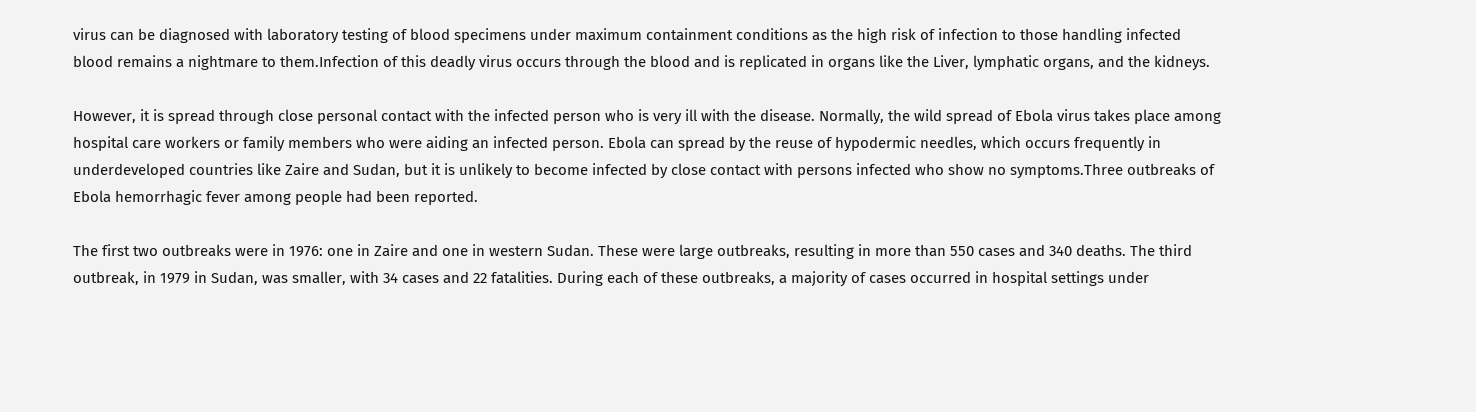virus can be diagnosed with laboratory testing of blood specimens under maximum containment conditions as the high risk of infection to those handling infected blood remains a nightmare to them.Infection of this deadly virus occurs through the blood and is replicated in organs like the Liver, lymphatic organs, and the kidneys.

However, it is spread through close personal contact with the infected person who is very ill with the disease. Normally, the wild spread of Ebola virus takes place among hospital care workers or family members who were aiding an infected person. Ebola can spread by the reuse of hypodermic needles, which occurs frequently in underdeveloped countries like Zaire and Sudan, but it is unlikely to become infected by close contact with persons infected who show no symptoms.Three outbreaks of Ebola hemorrhagic fever among people had been reported.

The first two outbreaks were in 1976: one in Zaire and one in western Sudan. These were large outbreaks, resulting in more than 550 cases and 340 deaths. The third outbreak, in 1979 in Sudan, was smaller, with 34 cases and 22 fatalities. During each of these outbreaks, a majority of cases occurred in hospital settings under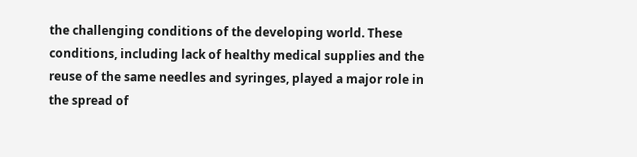the challenging conditions of the developing world. These conditions, including lack of healthy medical supplies and the reuse of the same needles and syringes, played a major role in the spread of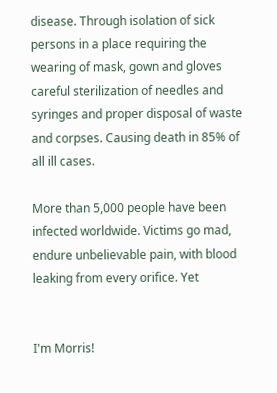disease. Through isolation of sick persons in a place requiring the wearing of mask, gown and gloves careful sterilization of needles and syringes and proper disposal of waste and corpses. Causing death in 85% of all ill cases.

More than 5,000 people have been infected worldwide. Victims go mad, endure unbelievable pain, with blood leaking from every orifice. Yet


I'm Morris!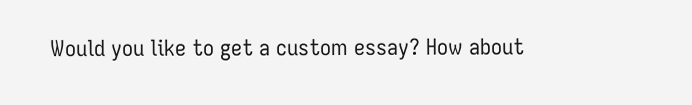Would you like to get a custom essay? How about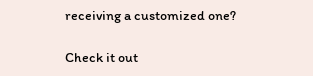receiving a customized one?

Check it out